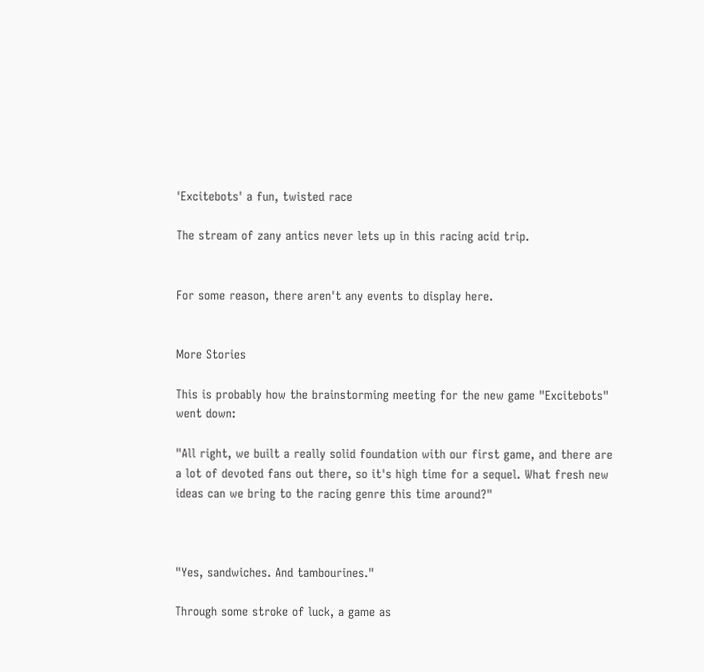'Excitebots' a fun, twisted race

The stream of zany antics never lets up in this racing acid trip.


For some reason, there aren't any events to display here.


More Stories

This is probably how the brainstorming meeting for the new game "Excitebots" went down:

"All right, we built a really solid foundation with our first game, and there are a lot of devoted fans out there, so it's high time for a sequel. What fresh new ideas can we bring to the racing genre this time around?"



"Yes, sandwiches. And tambourines."

Through some stroke of luck, a game as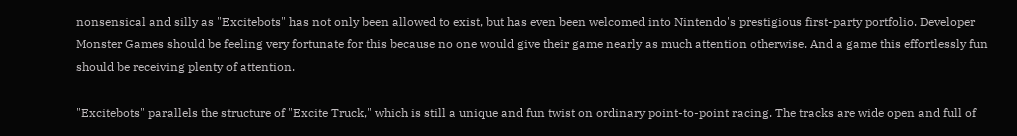nonsensical and silly as "Excitebots" has not only been allowed to exist, but has even been welcomed into Nintendo's prestigious first-party portfolio. Developer Monster Games should be feeling very fortunate for this because no one would give their game nearly as much attention otherwise. And a game this effortlessly fun should be receiving plenty of attention.

"Excitebots" parallels the structure of "Excite Truck," which is still a unique and fun twist on ordinary point-to-point racing. The tracks are wide open and full of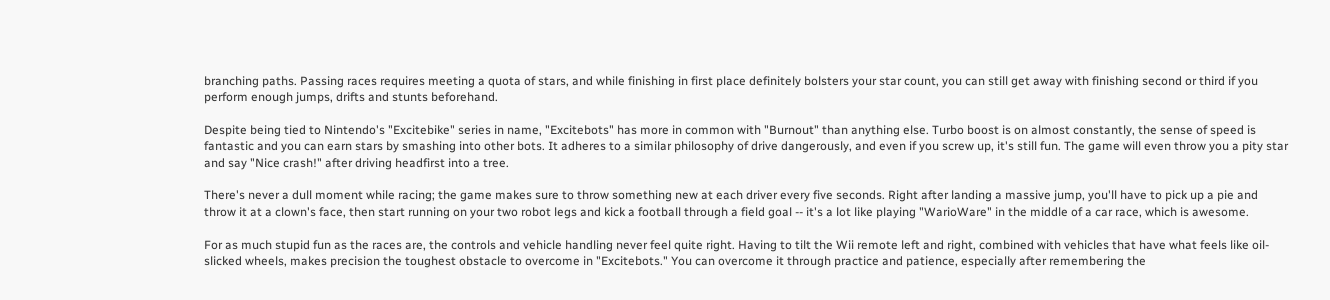branching paths. Passing races requires meeting a quota of stars, and while finishing in first place definitely bolsters your star count, you can still get away with finishing second or third if you perform enough jumps, drifts and stunts beforehand.

Despite being tied to Nintendo's "Excitebike" series in name, "Excitebots" has more in common with "Burnout" than anything else. Turbo boost is on almost constantly, the sense of speed is fantastic and you can earn stars by smashing into other bots. It adheres to a similar philosophy of drive dangerously, and even if you screw up, it's still fun. The game will even throw you a pity star and say "Nice crash!" after driving headfirst into a tree.

There's never a dull moment while racing; the game makes sure to throw something new at each driver every five seconds. Right after landing a massive jump, you'll have to pick up a pie and throw it at a clown's face, then start running on your two robot legs and kick a football through a field goal -- it's a lot like playing "WarioWare" in the middle of a car race, which is awesome.

For as much stupid fun as the races are, the controls and vehicle handling never feel quite right. Having to tilt the Wii remote left and right, combined with vehicles that have what feels like oil-slicked wheels, makes precision the toughest obstacle to overcome in "Excitebots." You can overcome it through practice and patience, especially after remembering the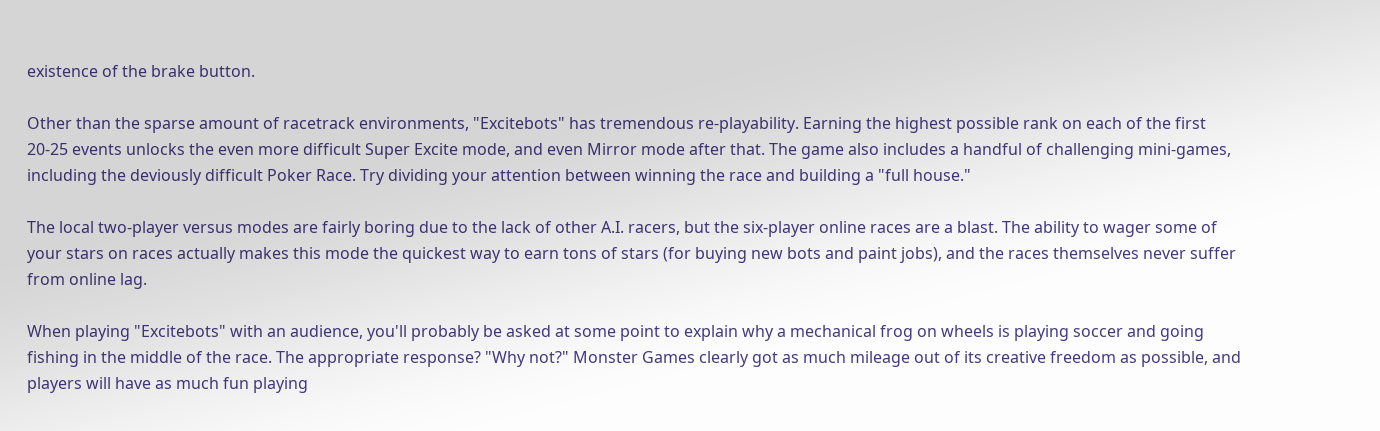existence of the brake button.

Other than the sparse amount of racetrack environments, "Excitebots" has tremendous re-playability. Earning the highest possible rank on each of the first 20-25 events unlocks the even more difficult Super Excite mode, and even Mirror mode after that. The game also includes a handful of challenging mini-games, including the deviously difficult Poker Race. Try dividing your attention between winning the race and building a "full house."

The local two-player versus modes are fairly boring due to the lack of other A.I. racers, but the six-player online races are a blast. The ability to wager some of your stars on races actually makes this mode the quickest way to earn tons of stars (for buying new bots and paint jobs), and the races themselves never suffer from online lag.

When playing "Excitebots" with an audience, you'll probably be asked at some point to explain why a mechanical frog on wheels is playing soccer and going fishing in the middle of the race. The appropriate response? "Why not?" Monster Games clearly got as much mileage out of its creative freedom as possible, and players will have as much fun playing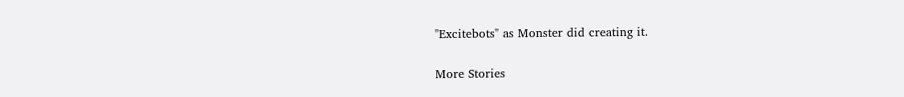"Excitebots" as Monster did creating it.

More Stories